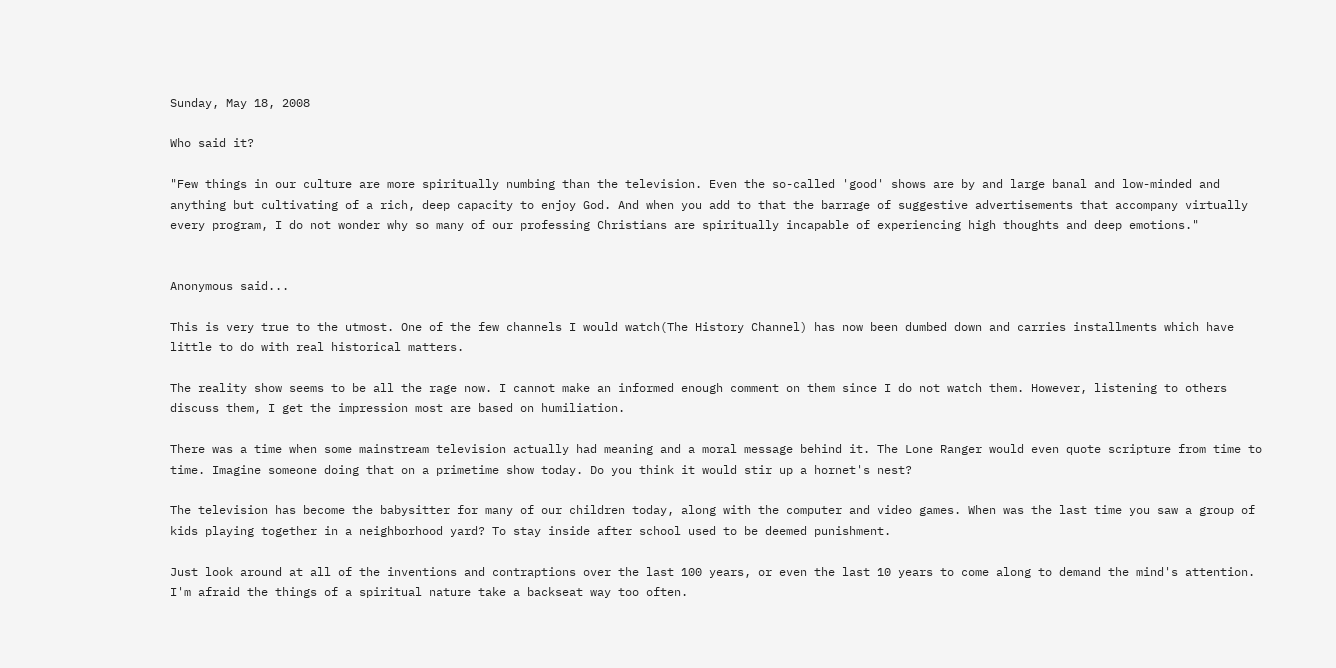Sunday, May 18, 2008

Who said it?

"Few things in our culture are more spiritually numbing than the television. Even the so-called 'good' shows are by and large banal and low-minded and anything but cultivating of a rich, deep capacity to enjoy God. And when you add to that the barrage of suggestive advertisements that accompany virtually every program, I do not wonder why so many of our professing Christians are spiritually incapable of experiencing high thoughts and deep emotions."


Anonymous said...

This is very true to the utmost. One of the few channels I would watch(The History Channel) has now been dumbed down and carries installments which have little to do with real historical matters.

The reality show seems to be all the rage now. I cannot make an informed enough comment on them since I do not watch them. However, listening to others discuss them, I get the impression most are based on humiliation.

There was a time when some mainstream television actually had meaning and a moral message behind it. The Lone Ranger would even quote scripture from time to time. Imagine someone doing that on a primetime show today. Do you think it would stir up a hornet's nest?

The television has become the babysitter for many of our children today, along with the computer and video games. When was the last time you saw a group of kids playing together in a neighborhood yard? To stay inside after school used to be deemed punishment.

Just look around at all of the inventions and contraptions over the last 100 years, or even the last 10 years to come along to demand the mind's attention. I'm afraid the things of a spiritual nature take a backseat way too often.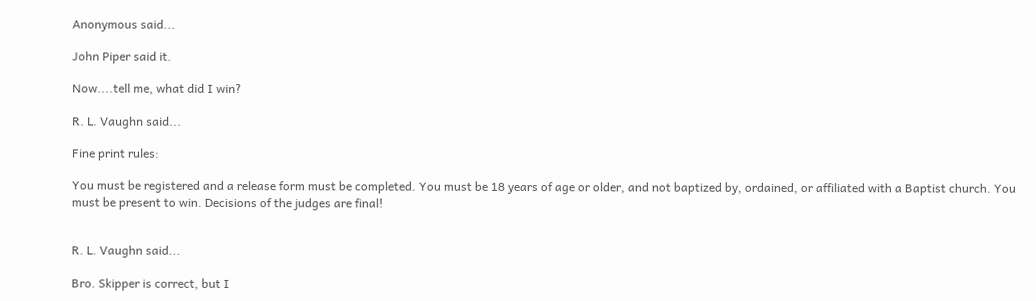Anonymous said...

John Piper said it.

Now....tell me, what did I win?

R. L. Vaughn said...

Fine print rules:

You must be registered and a release form must be completed. You must be 18 years of age or older, and not baptized by, ordained, or affiliated with a Baptist church. You must be present to win. Decisions of the judges are final!


R. L. Vaughn said...

Bro. Skipper is correct, but I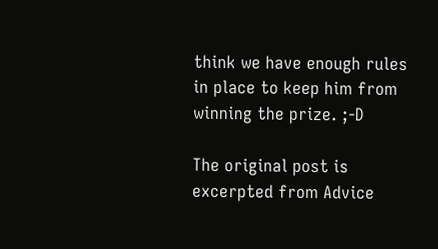think we have enough rules in place to keep him from winning the prize. ;-D

The original post is excerpted from Advice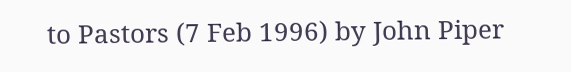to Pastors (7 Feb 1996) by John Piper